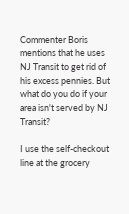Commenter Boris mentions that he uses NJ Transit to get rid of his excess pennies. But what do you do if your area isn't served by NJ Transit?

I use the self-checkout line at the grocery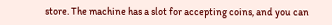store. The machine has a slot for accepting coins, and you can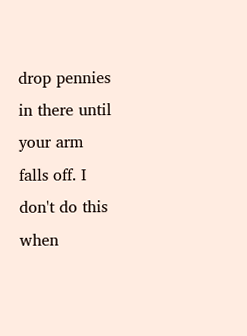drop pennies in there until your arm falls off. I don't do this when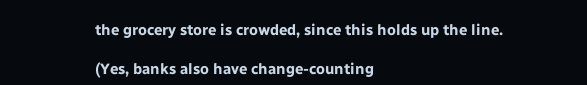the grocery store is crowded, since this holds up the line.

(Yes, banks also have change-counting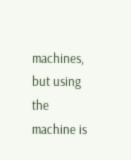machines, but using the machine is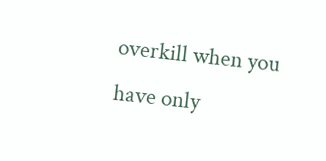overkill when you have only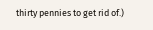thirty pennies to get rid of.)